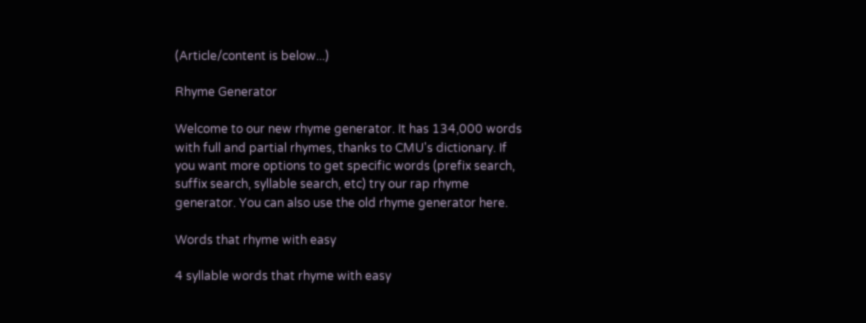(Article/content is below...)

Rhyme Generator

Welcome to our new rhyme generator. It has 134,000 words with full and partial rhymes, thanks to CMU's dictionary. If you want more options to get specific words (prefix search, suffix search, syllable search, etc) try our rap rhyme generator. You can also use the old rhyme generator here.

Words that rhyme with easy

4 syllable words that rhyme with easy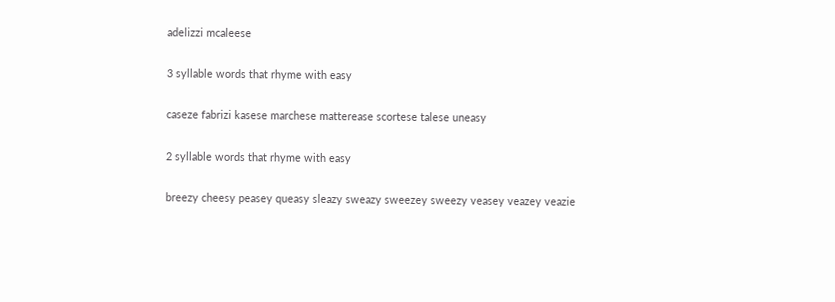adelizzi mcaleese

3 syllable words that rhyme with easy

caseze fabrizi kasese marchese matterease scortese talese uneasy

2 syllable words that rhyme with easy

breezy cheesy peasey queasy sleazy sweazy sweezey sweezy veasey veazey veazie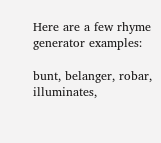Here are a few rhyme generator examples:

bunt, belanger, robar, illuminates,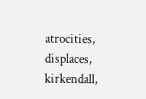atrocities, displaces, kirkendall,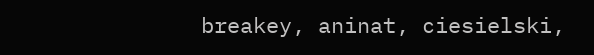breakey, aninat, ciesielski,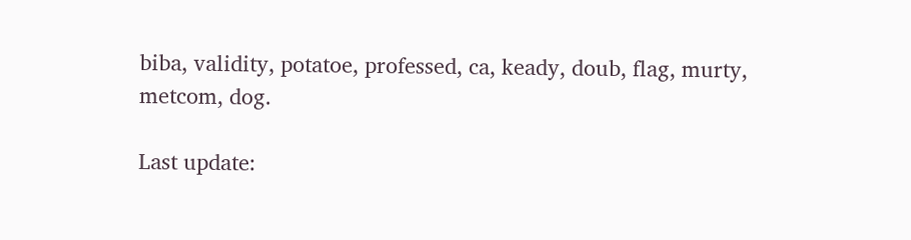biba, validity, potatoe, professed, ca, keady, doub, flag, murty, metcom, dog.

Last update: